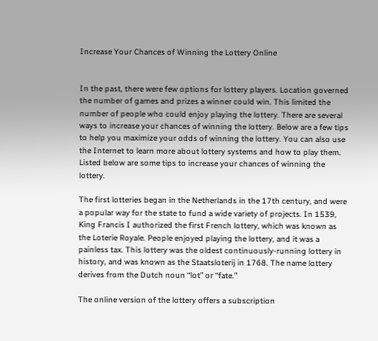Increase Your Chances of Winning the Lottery Online


In the past, there were few options for lottery players. Location governed the number of games and prizes a winner could win. This limited the number of people who could enjoy playing the lottery. There are several ways to increase your chances of winning the lottery. Below are a few tips to help you maximize your odds of winning the lottery. You can also use the Internet to learn more about lottery systems and how to play them. Listed below are some tips to increase your chances of winning the lottery.

The first lotteries began in the Netherlands in the 17th century, and were a popular way for the state to fund a wide variety of projects. In 1539, King Francis I authorized the first French lottery, which was known as the Loterie Royale. People enjoyed playing the lottery, and it was a painless tax. This lottery was the oldest continuously-running lottery in history, and was known as the Staatsloterij in 1768. The name lottery derives from the Dutch noun “lot” or “fate.”

The online version of the lottery offers a subscription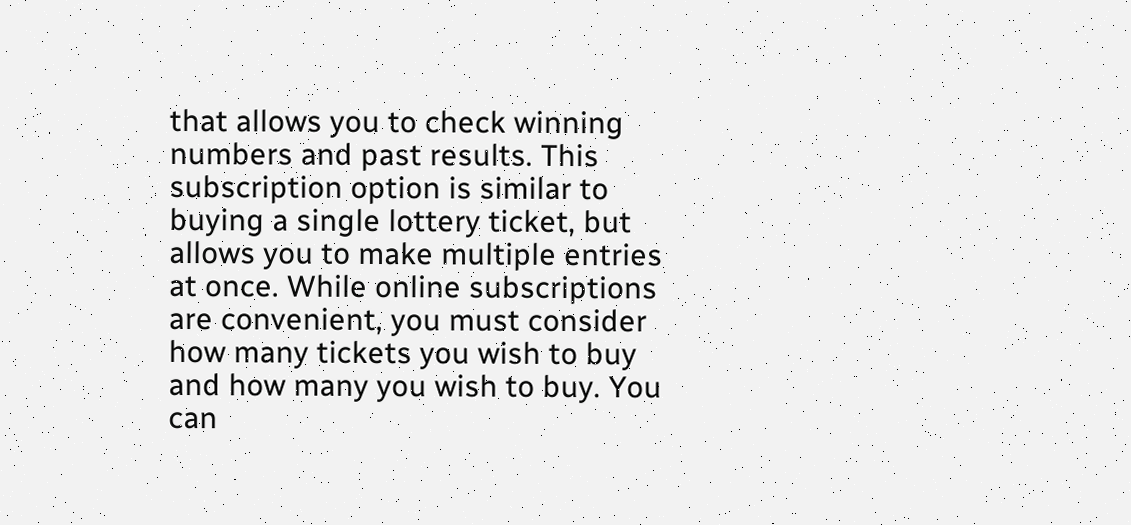that allows you to check winning numbers and past results. This subscription option is similar to buying a single lottery ticket, but allows you to make multiple entries at once. While online subscriptions are convenient, you must consider how many tickets you wish to buy and how many you wish to buy. You can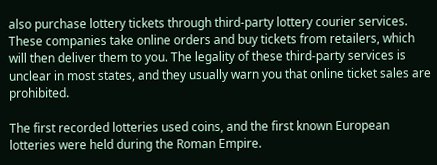also purchase lottery tickets through third-party lottery courier services. These companies take online orders and buy tickets from retailers, which will then deliver them to you. The legality of these third-party services is unclear in most states, and they usually warn you that online ticket sales are prohibited.

The first recorded lotteries used coins, and the first known European lotteries were held during the Roman Empire.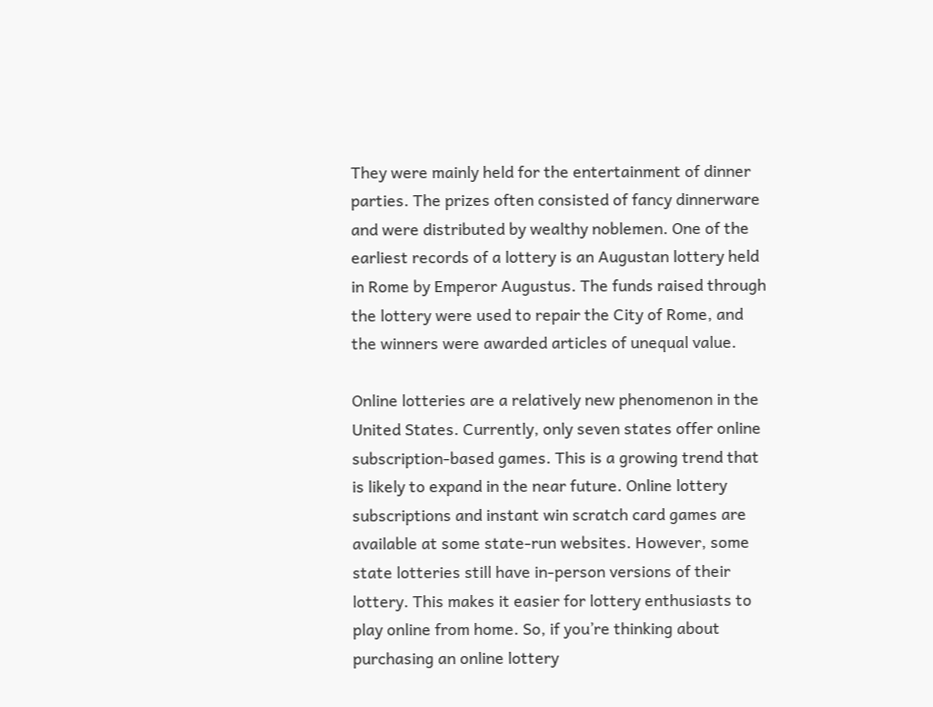They were mainly held for the entertainment of dinner parties. The prizes often consisted of fancy dinnerware and were distributed by wealthy noblemen. One of the earliest records of a lottery is an Augustan lottery held in Rome by Emperor Augustus. The funds raised through the lottery were used to repair the City of Rome, and the winners were awarded articles of unequal value.

Online lotteries are a relatively new phenomenon in the United States. Currently, only seven states offer online subscription-based games. This is a growing trend that is likely to expand in the near future. Online lottery subscriptions and instant win scratch card games are available at some state-run websites. However, some state lotteries still have in-person versions of their lottery. This makes it easier for lottery enthusiasts to play online from home. So, if you’re thinking about purchasing an online lottery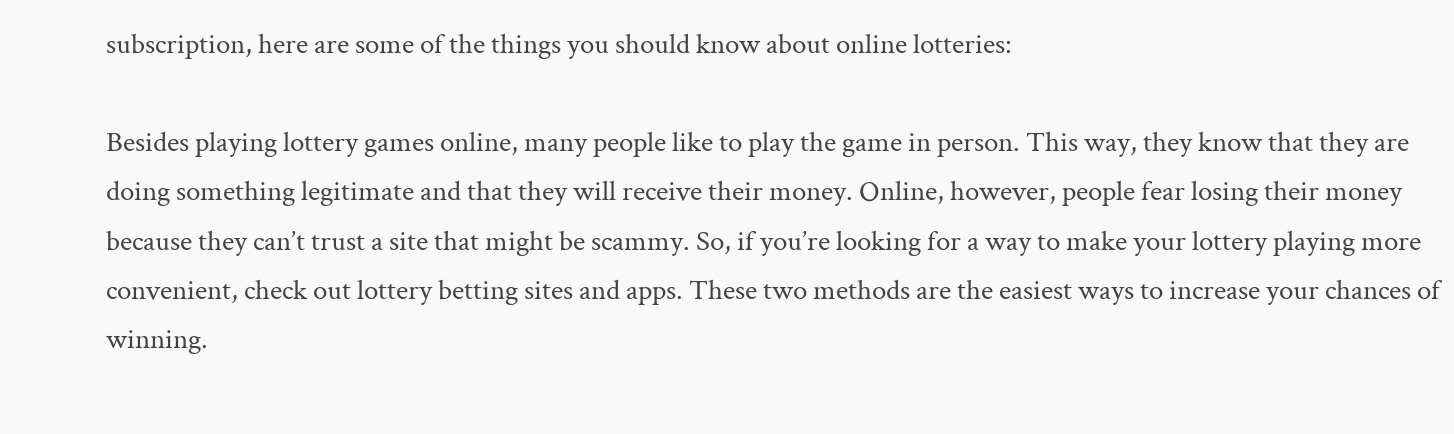subscription, here are some of the things you should know about online lotteries:

Besides playing lottery games online, many people like to play the game in person. This way, they know that they are doing something legitimate and that they will receive their money. Online, however, people fear losing their money because they can’t trust a site that might be scammy. So, if you’re looking for a way to make your lottery playing more convenient, check out lottery betting sites and apps. These two methods are the easiest ways to increase your chances of winning.